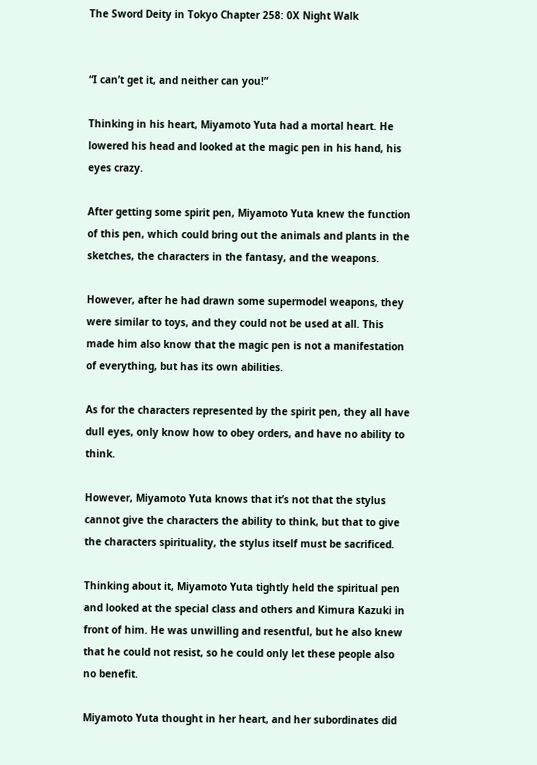The Sword Deity in Tokyo Chapter 258: 0X Night Walk


“I can’t get it, and neither can you!”

Thinking in his heart, Miyamoto Yuta had a mortal heart. He lowered his head and looked at the magic pen in his hand, his eyes crazy.

After getting some spirit pen, Miyamoto Yuta knew the function of this pen, which could bring out the animals and plants in the sketches, the characters in the fantasy, and the weapons.

However, after he had drawn some supermodel weapons, they were similar to toys, and they could not be used at all. This made him also know that the magic pen is not a manifestation of everything, but has its own abilities.

As for the characters represented by the spirit pen, they all have dull eyes, only know how to obey orders, and have no ability to think.

However, Miyamoto Yuta knows that it’s not that the stylus cannot give the characters the ability to think, but that to give the characters spirituality, the stylus itself must be sacrificed.

Thinking about it, Miyamoto Yuta tightly held the spiritual pen and looked at the special class and others and Kimura Kazuki in front of him. He was unwilling and resentful, but he also knew that he could not resist, so he could only let these people also no benefit.

Miyamoto Yuta thought in her heart, and her subordinates did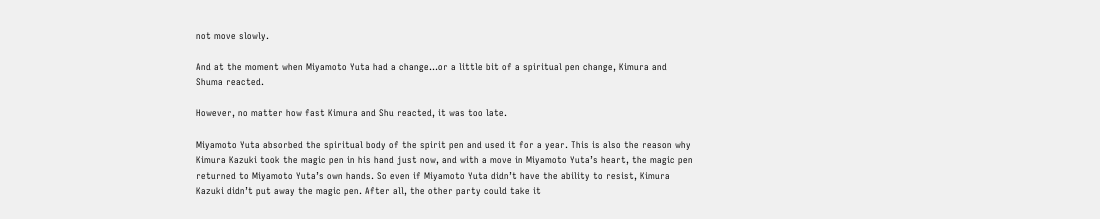not move slowly.

And at the moment when Miyamoto Yuta had a change…or a little bit of a spiritual pen change, Kimura and Shuma reacted.

However, no matter how fast Kimura and Shu reacted, it was too late.

Miyamoto Yuta absorbed the spiritual body of the spirit pen and used it for a year. This is also the reason why Kimura Kazuki took the magic pen in his hand just now, and with a move in Miyamoto Yuta’s heart, the magic pen returned to Miyamoto Yuta’s own hands. So even if Miyamoto Yuta didn’t have the ability to resist, Kimura Kazuki didn’t put away the magic pen. After all, the other party could take it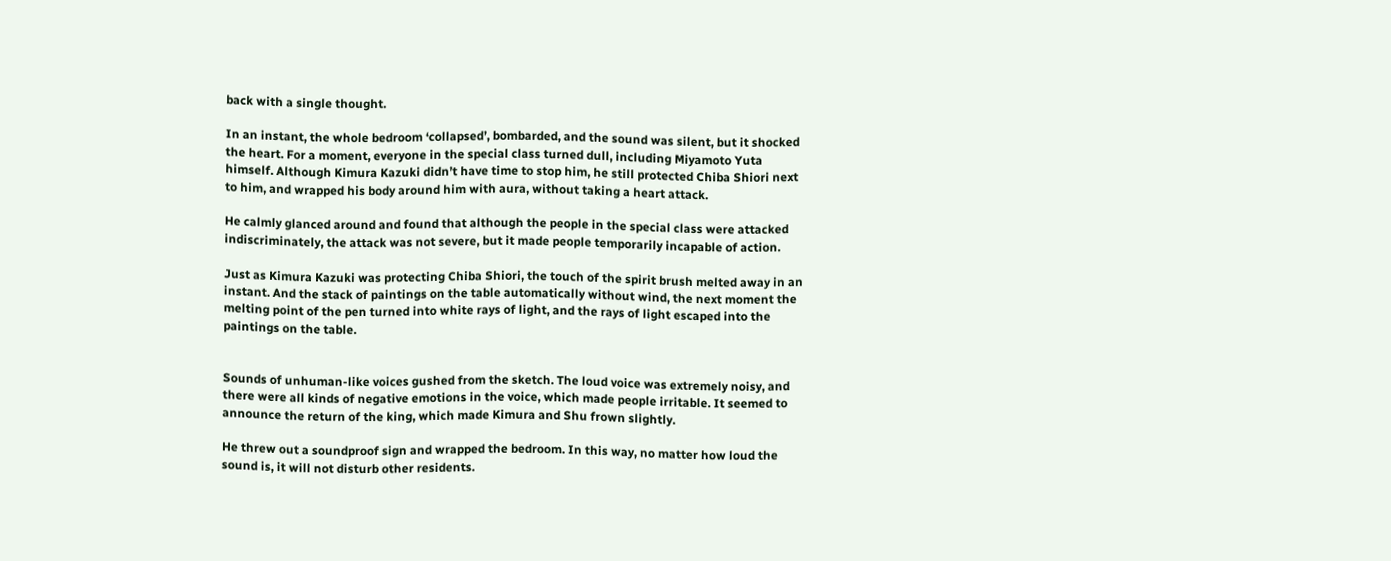back with a single thought.

In an instant, the whole bedroom ‘collapsed’, bombarded, and the sound was silent, but it shocked the heart. For a moment, everyone in the special class turned dull, including Miyamoto Yuta himself. Although Kimura Kazuki didn’t have time to stop him, he still protected Chiba Shiori next to him, and wrapped his body around him with aura, without taking a heart attack.

He calmly glanced around and found that although the people in the special class were attacked indiscriminately, the attack was not severe, but it made people temporarily incapable of action.

Just as Kimura Kazuki was protecting Chiba Shiori, the touch of the spirit brush melted away in an instant. And the stack of paintings on the table automatically without wind, the next moment the melting point of the pen turned into white rays of light, and the rays of light escaped into the paintings on the table.


Sounds of unhuman-like voices gushed from the sketch. The loud voice was extremely noisy, and there were all kinds of negative emotions in the voice, which made people irritable. It seemed to announce the return of the king, which made Kimura and Shu frown slightly.

He threw out a soundproof sign and wrapped the bedroom. In this way, no matter how loud the sound is, it will not disturb other residents.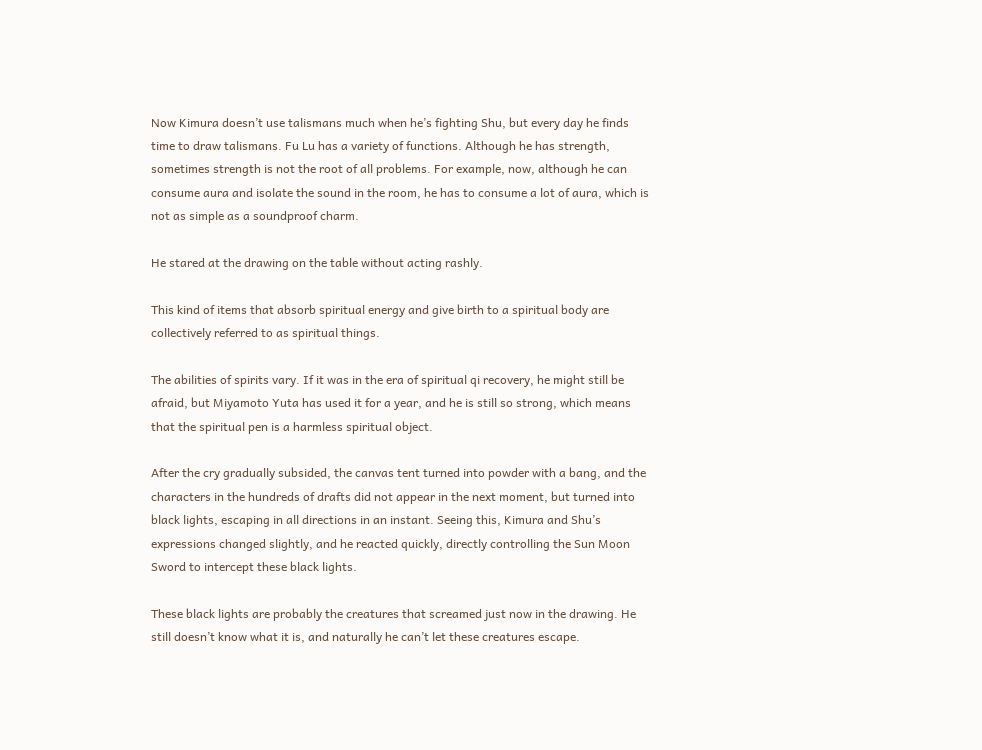Now Kimura doesn’t use talismans much when he’s fighting Shu, but every day he finds time to draw talismans. Fu Lu has a variety of functions. Although he has strength, sometimes strength is not the root of all problems. For example, now, although he can consume aura and isolate the sound in the room, he has to consume a lot of aura, which is not as simple as a soundproof charm.

He stared at the drawing on the table without acting rashly.

This kind of items that absorb spiritual energy and give birth to a spiritual body are collectively referred to as spiritual things.

The abilities of spirits vary. If it was in the era of spiritual qi recovery, he might still be afraid, but Miyamoto Yuta has used it for a year, and he is still so strong, which means that the spiritual pen is a harmless spiritual object.

After the cry gradually subsided, the canvas tent turned into powder with a bang, and the characters in the hundreds of drafts did not appear in the next moment, but turned into black lights, escaping in all directions in an instant. Seeing this, Kimura and Shu’s expressions changed slightly, and he reacted quickly, directly controlling the Sun Moon Sword to intercept these black lights.

These black lights are probably the creatures that screamed just now in the drawing. He still doesn’t know what it is, and naturally he can’t let these creatures escape.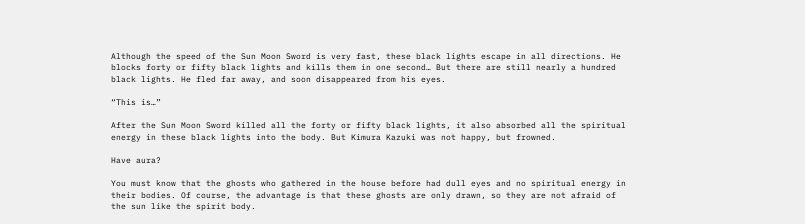Although the speed of the Sun Moon Sword is very fast, these black lights escape in all directions. He blocks forty or fifty black lights and kills them in one second… But there are still nearly a hundred black lights. He fled far away, and soon disappeared from his eyes.

“This is…”

After the Sun Moon Sword killed all the forty or fifty black lights, it also absorbed all the spiritual energy in these black lights into the body. But Kimura Kazuki was not happy, but frowned.

Have aura?

You must know that the ghosts who gathered in the house before had dull eyes and no spiritual energy in their bodies. Of course, the advantage is that these ghosts are only drawn, so they are not afraid of the sun like the spirit body.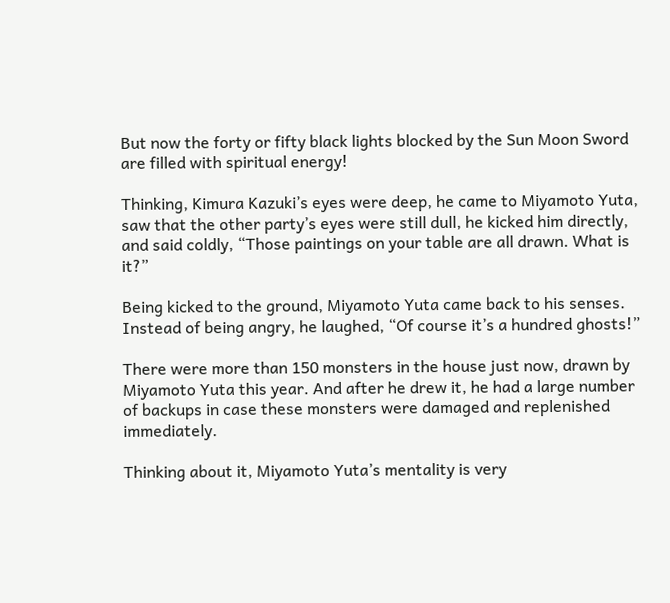But now the forty or fifty black lights blocked by the Sun Moon Sword are filled with spiritual energy!

Thinking, Kimura Kazuki’s eyes were deep, he came to Miyamoto Yuta, saw that the other party’s eyes were still dull, he kicked him directly, and said coldly, “Those paintings on your table are all drawn. What is it?”

Being kicked to the ground, Miyamoto Yuta came back to his senses. Instead of being angry, he laughed, “Of course it’s a hundred ghosts!”

There were more than 150 monsters in the house just now, drawn by Miyamoto Yuta this year. And after he drew it, he had a large number of backups in case these monsters were damaged and replenished immediately.

Thinking about it, Miyamoto Yuta’s mentality is very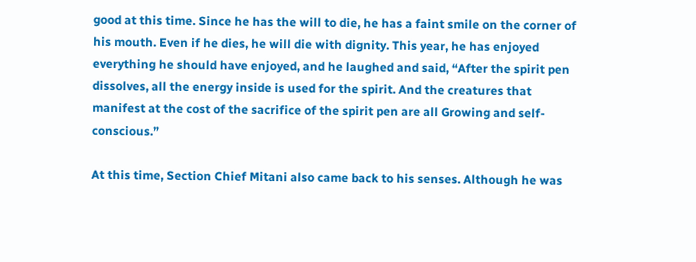good at this time. Since he has the will to die, he has a faint smile on the corner of his mouth. Even if he dies, he will die with dignity. This year, he has enjoyed everything he should have enjoyed, and he laughed and said, “After the spirit pen dissolves, all the energy inside is used for the spirit. And the creatures that manifest at the cost of the sacrifice of the spirit pen are all Growing and self-conscious.”

At this time, Section Chief Mitani also came back to his senses. Although he was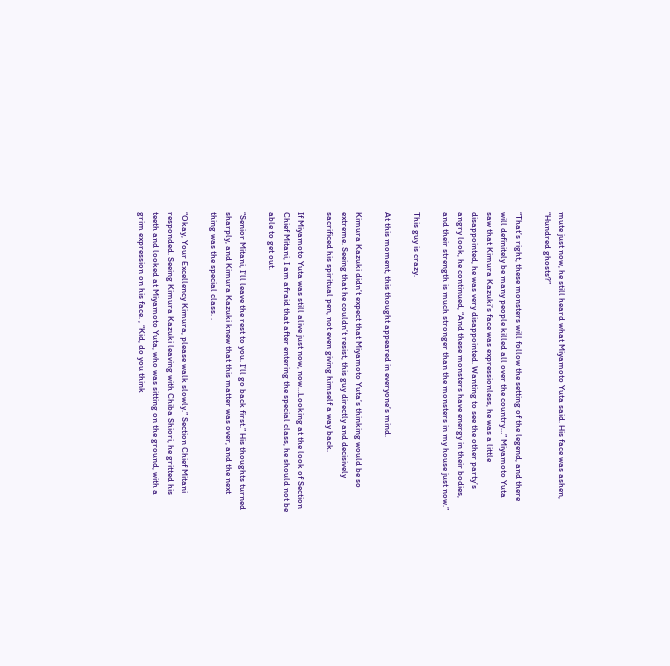mute just now, he still heard what Miyamoto Yuta said. His face was ashen, “Hundred ghosts?”

“That’s right, these monsters will follow the setting of the legend, and there will definitely be many people killed all over the country…” Miyamoto Yuta saw that Kimura Kazuki’s face was expressionless, he was a little disappointed, he was very disappointed. Wanting to see the other party’s angry look, he continued, “And these monsters have energy in their bodies, and their strength is much stronger than the monsters in my house just now.”

This guy is crazy.

At this moment, this thought appeared in everyone’s mind.

Kimura Kazuki didn’t expect that Miyamoto Yuta’s thinking would be so extreme. Seeing that he couldn’t resist, this guy directly and decisively sacrificed his spiritual pen, not even giving himself a way back.

If Miyamoto Yuta was still alive just now, now…Looking at the look of Section Chief Mitani, I am afraid that after entering the special class, he should not be able to get out.

“Senior Mitani, I’ll leave the rest to you. I’ll go back first.” His thoughts turned sharply, and Kimura Kazuki knew that this matter was over, and the next thing was the special class. .

“Okay, Your Excellency Kimura, please walk slowly.” Section Chief Mitani responded. Seeing Kimura Kazuki leaving with Chiba Shiori, he gritted his teeth and looked at Miyamoto Yuta, who was sitting on the ground, with a grim expression on his face. , “Kid, do you think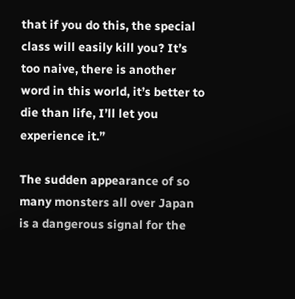that if you do this, the special class will easily kill you? It’s too naive, there is another word in this world, it’s better to die than life, I’ll let you experience it.”

The sudden appearance of so many monsters all over Japan is a dangerous signal for the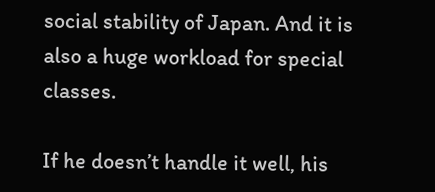social stability of Japan. And it is also a huge workload for special classes.

If he doesn’t handle it well, his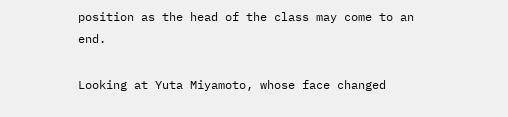position as the head of the class may come to an end.

Looking at Yuta Miyamoto, whose face changed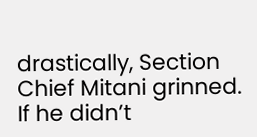drastically, Section Chief Mitani grinned. If he didn’t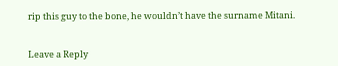rip this guy to the bone, he wouldn’t have the surname Mitani.


Leave a Reply